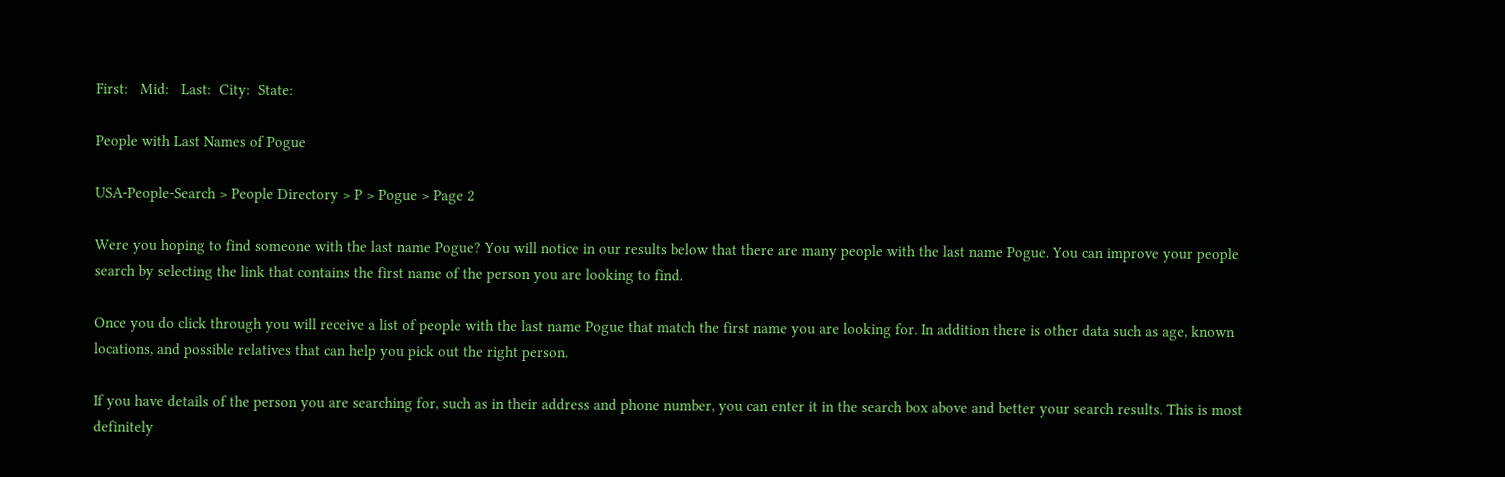First:   Mid:   Last:  City:  State:

People with Last Names of Pogue

USA-People-Search > People Directory > P > Pogue > Page 2

Were you hoping to find someone with the last name Pogue? You will notice in our results below that there are many people with the last name Pogue. You can improve your people search by selecting the link that contains the first name of the person you are looking to find.

Once you do click through you will receive a list of people with the last name Pogue that match the first name you are looking for. In addition there is other data such as age, known locations, and possible relatives that can help you pick out the right person.

If you have details of the person you are searching for, such as in their address and phone number, you can enter it in the search box above and better your search results. This is most definitely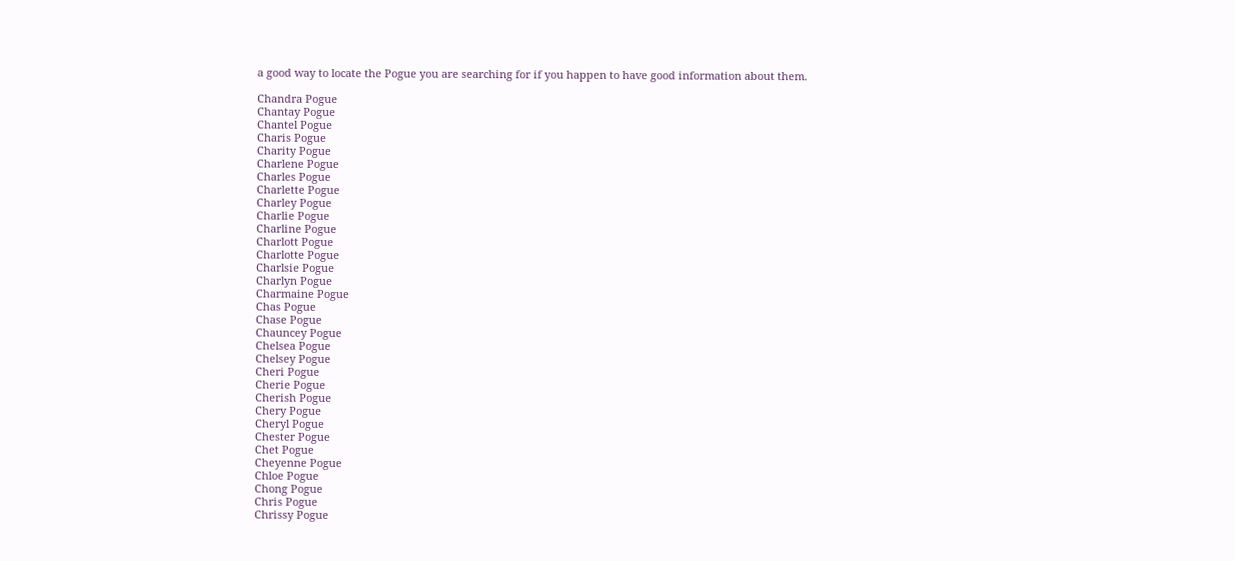a good way to locate the Pogue you are searching for if you happen to have good information about them.

Chandra Pogue
Chantay Pogue
Chantel Pogue
Charis Pogue
Charity Pogue
Charlene Pogue
Charles Pogue
Charlette Pogue
Charley Pogue
Charlie Pogue
Charline Pogue
Charlott Pogue
Charlotte Pogue
Charlsie Pogue
Charlyn Pogue
Charmaine Pogue
Chas Pogue
Chase Pogue
Chauncey Pogue
Chelsea Pogue
Chelsey Pogue
Cheri Pogue
Cherie Pogue
Cherish Pogue
Chery Pogue
Cheryl Pogue
Chester Pogue
Chet Pogue
Cheyenne Pogue
Chloe Pogue
Chong Pogue
Chris Pogue
Chrissy Pogue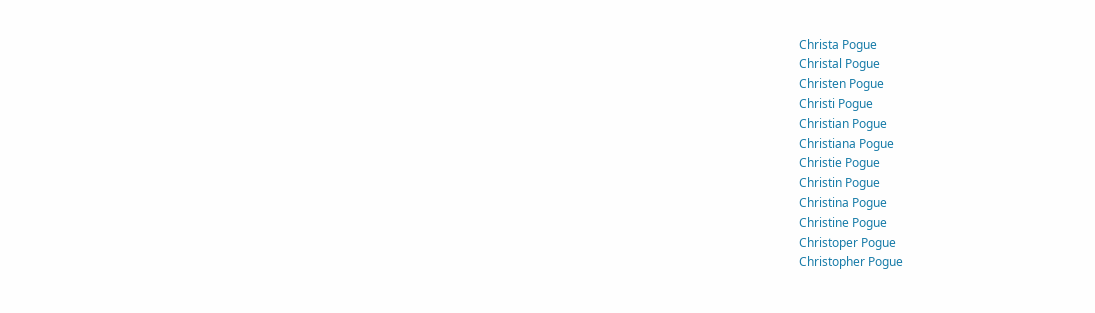Christa Pogue
Christal Pogue
Christen Pogue
Christi Pogue
Christian Pogue
Christiana Pogue
Christie Pogue
Christin Pogue
Christina Pogue
Christine Pogue
Christoper Pogue
Christopher Pogue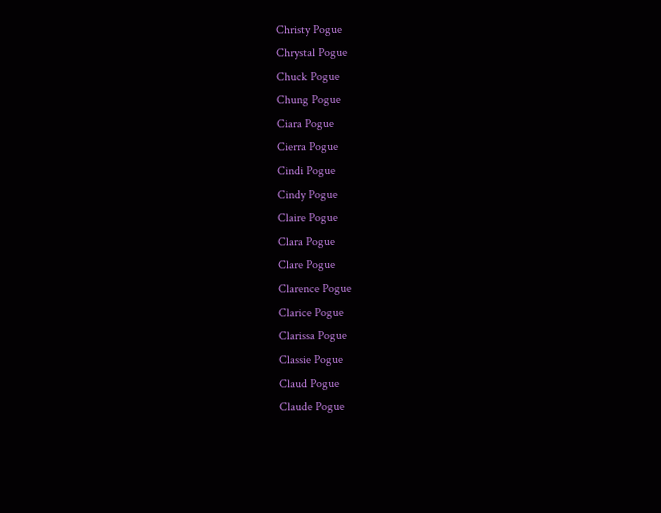Christy Pogue
Chrystal Pogue
Chuck Pogue
Chung Pogue
Ciara Pogue
Cierra Pogue
Cindi Pogue
Cindy Pogue
Claire Pogue
Clara Pogue
Clare Pogue
Clarence Pogue
Clarice Pogue
Clarissa Pogue
Classie Pogue
Claud Pogue
Claude Pogue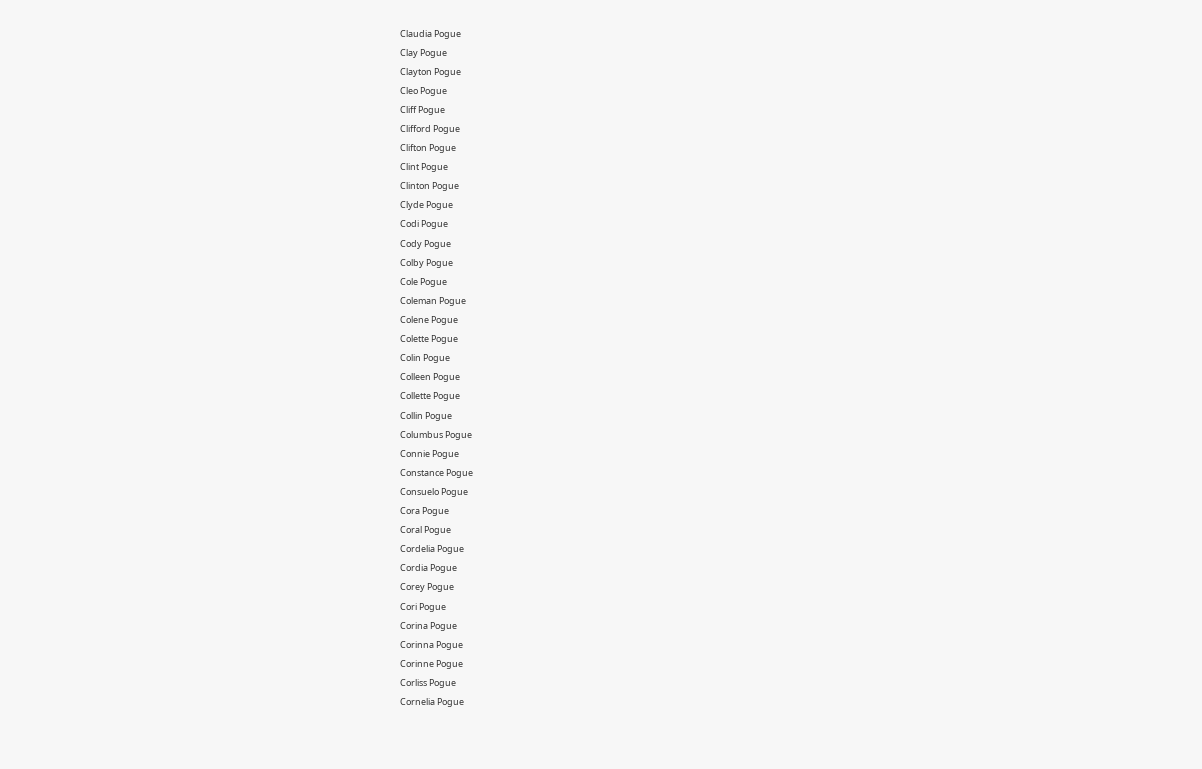Claudia Pogue
Clay Pogue
Clayton Pogue
Cleo Pogue
Cliff Pogue
Clifford Pogue
Clifton Pogue
Clint Pogue
Clinton Pogue
Clyde Pogue
Codi Pogue
Cody Pogue
Colby Pogue
Cole Pogue
Coleman Pogue
Colene Pogue
Colette Pogue
Colin Pogue
Colleen Pogue
Collette Pogue
Collin Pogue
Columbus Pogue
Connie Pogue
Constance Pogue
Consuelo Pogue
Cora Pogue
Coral Pogue
Cordelia Pogue
Cordia Pogue
Corey Pogue
Cori Pogue
Corina Pogue
Corinna Pogue
Corinne Pogue
Corliss Pogue
Cornelia Pogue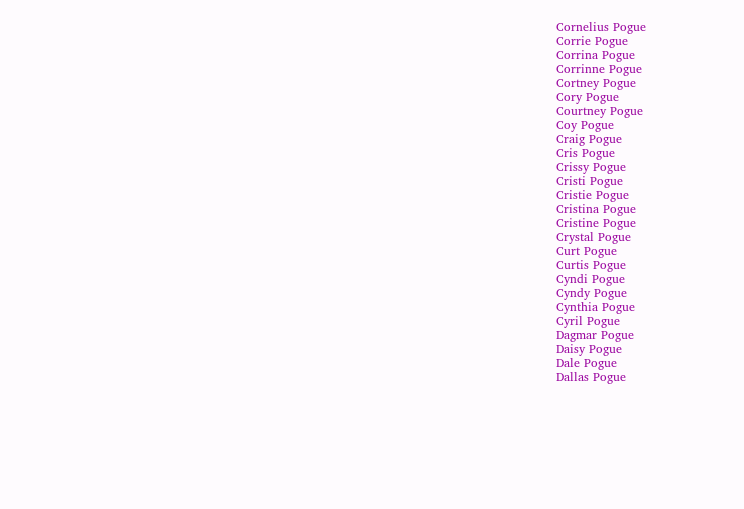Cornelius Pogue
Corrie Pogue
Corrina Pogue
Corrinne Pogue
Cortney Pogue
Cory Pogue
Courtney Pogue
Coy Pogue
Craig Pogue
Cris Pogue
Crissy Pogue
Cristi Pogue
Cristie Pogue
Cristina Pogue
Cristine Pogue
Crystal Pogue
Curt Pogue
Curtis Pogue
Cyndi Pogue
Cyndy Pogue
Cynthia Pogue
Cyril Pogue
Dagmar Pogue
Daisy Pogue
Dale Pogue
Dallas Pogue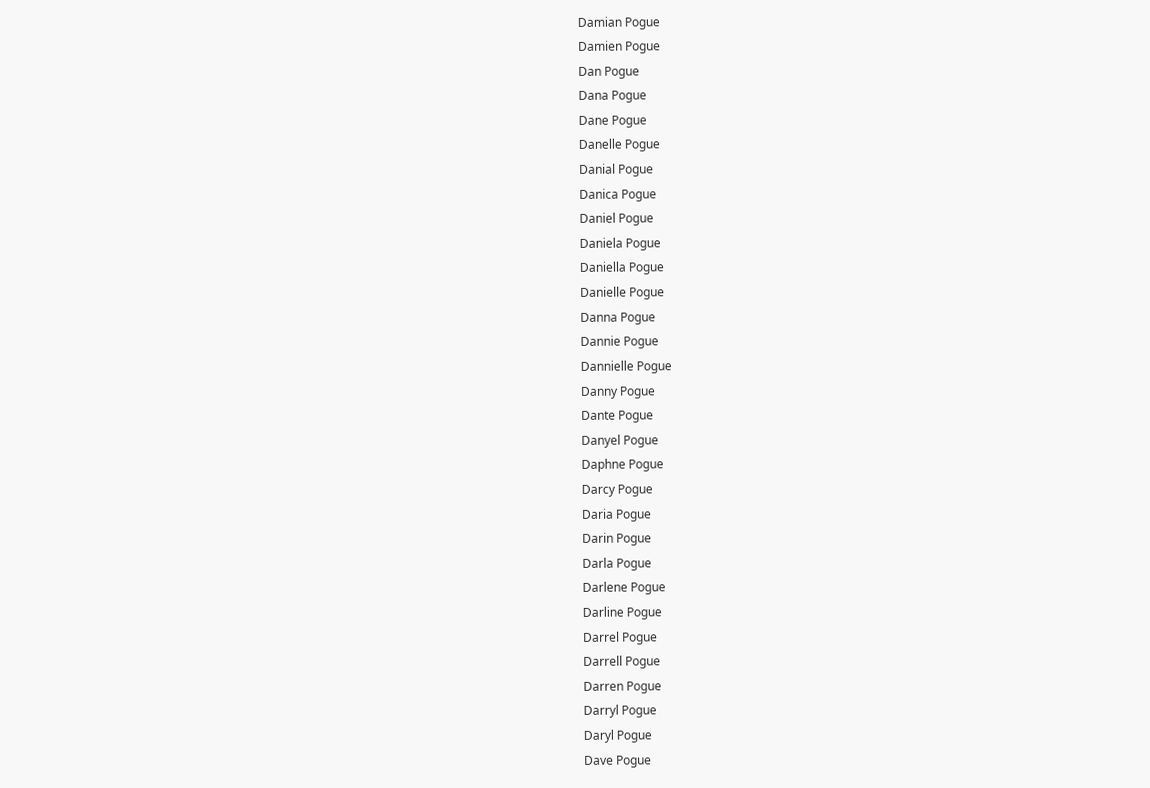Damian Pogue
Damien Pogue
Dan Pogue
Dana Pogue
Dane Pogue
Danelle Pogue
Danial Pogue
Danica Pogue
Daniel Pogue
Daniela Pogue
Daniella Pogue
Danielle Pogue
Danna Pogue
Dannie Pogue
Dannielle Pogue
Danny Pogue
Dante Pogue
Danyel Pogue
Daphne Pogue
Darcy Pogue
Daria Pogue
Darin Pogue
Darla Pogue
Darlene Pogue
Darline Pogue
Darrel Pogue
Darrell Pogue
Darren Pogue
Darryl Pogue
Daryl Pogue
Dave Pogue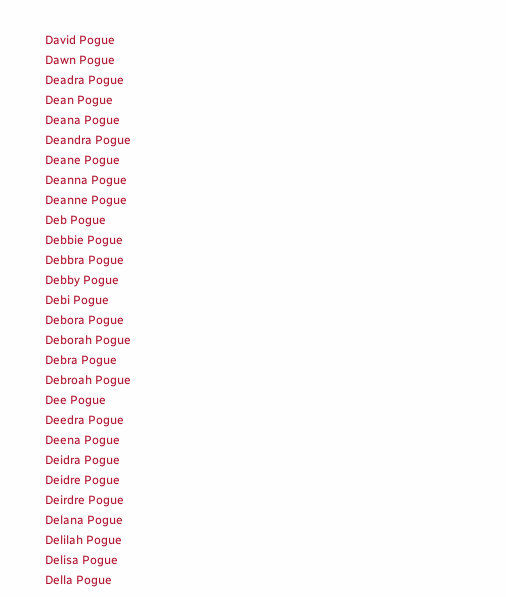David Pogue
Dawn Pogue
Deadra Pogue
Dean Pogue
Deana Pogue
Deandra Pogue
Deane Pogue
Deanna Pogue
Deanne Pogue
Deb Pogue
Debbie Pogue
Debbra Pogue
Debby Pogue
Debi Pogue
Debora Pogue
Deborah Pogue
Debra Pogue
Debroah Pogue
Dee Pogue
Deedra Pogue
Deena Pogue
Deidra Pogue
Deidre Pogue
Deirdre Pogue
Delana Pogue
Delilah Pogue
Delisa Pogue
Della Pogue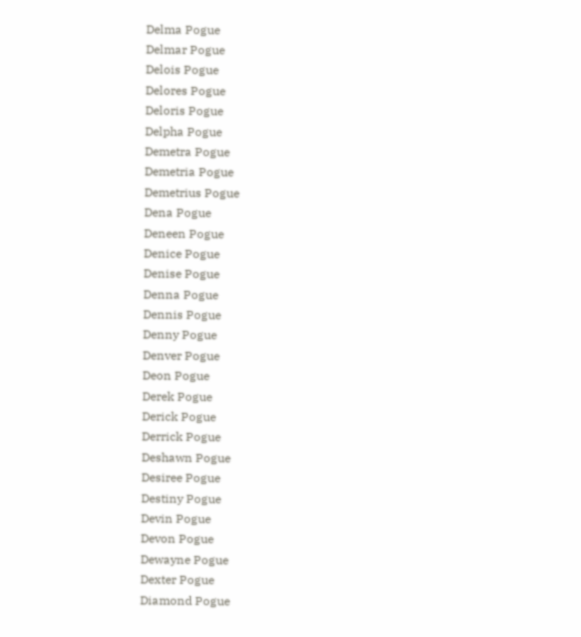Delma Pogue
Delmar Pogue
Delois Pogue
Delores Pogue
Deloris Pogue
Delpha Pogue
Demetra Pogue
Demetria Pogue
Demetrius Pogue
Dena Pogue
Deneen Pogue
Denice Pogue
Denise Pogue
Denna Pogue
Dennis Pogue
Denny Pogue
Denver Pogue
Deon Pogue
Derek Pogue
Derick Pogue
Derrick Pogue
Deshawn Pogue
Desiree Pogue
Destiny Pogue
Devin Pogue
Devon Pogue
Dewayne Pogue
Dexter Pogue
Diamond Pogue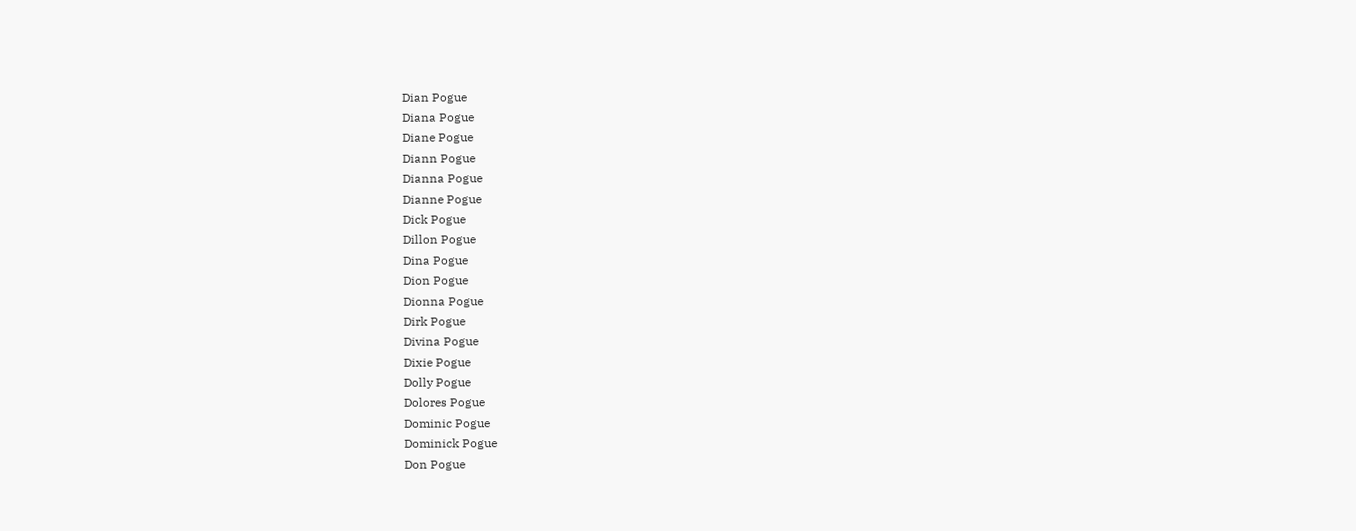Dian Pogue
Diana Pogue
Diane Pogue
Diann Pogue
Dianna Pogue
Dianne Pogue
Dick Pogue
Dillon Pogue
Dina Pogue
Dion Pogue
Dionna Pogue
Dirk Pogue
Divina Pogue
Dixie Pogue
Dolly Pogue
Dolores Pogue
Dominic Pogue
Dominick Pogue
Don Pogue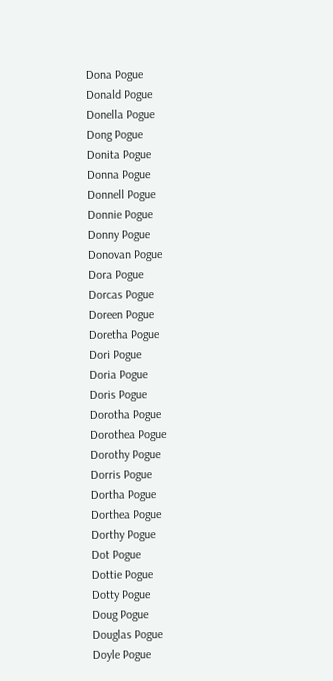Dona Pogue
Donald Pogue
Donella Pogue
Dong Pogue
Donita Pogue
Donna Pogue
Donnell Pogue
Donnie Pogue
Donny Pogue
Donovan Pogue
Dora Pogue
Dorcas Pogue
Doreen Pogue
Doretha Pogue
Dori Pogue
Doria Pogue
Doris Pogue
Dorotha Pogue
Dorothea Pogue
Dorothy Pogue
Dorris Pogue
Dortha Pogue
Dorthea Pogue
Dorthy Pogue
Dot Pogue
Dottie Pogue
Dotty Pogue
Doug Pogue
Douglas Pogue
Doyle Pogue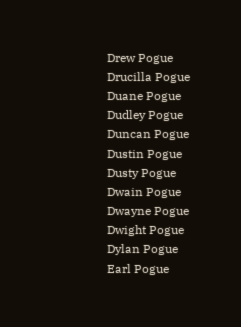Drew Pogue
Drucilla Pogue
Duane Pogue
Dudley Pogue
Duncan Pogue
Dustin Pogue
Dusty Pogue
Dwain Pogue
Dwayne Pogue
Dwight Pogue
Dylan Pogue
Earl Pogue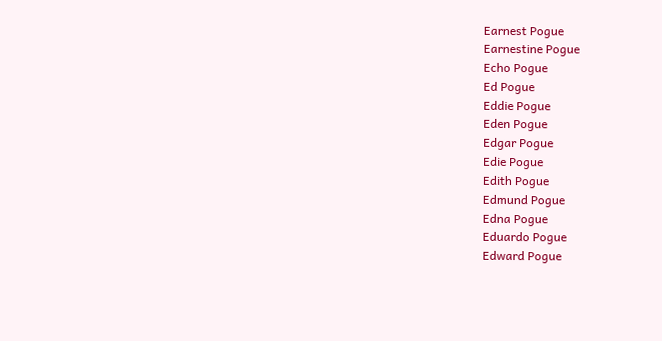Earnest Pogue
Earnestine Pogue
Echo Pogue
Ed Pogue
Eddie Pogue
Eden Pogue
Edgar Pogue
Edie Pogue
Edith Pogue
Edmund Pogue
Edna Pogue
Eduardo Pogue
Edward Pogue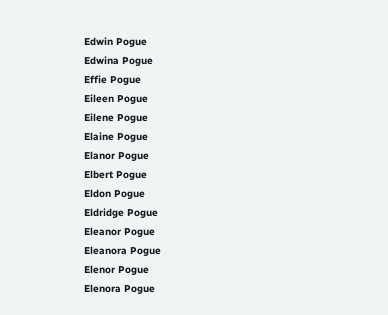Edwin Pogue
Edwina Pogue
Effie Pogue
Eileen Pogue
Eilene Pogue
Elaine Pogue
Elanor Pogue
Elbert Pogue
Eldon Pogue
Eldridge Pogue
Eleanor Pogue
Eleanora Pogue
Elenor Pogue
Elenora Pogue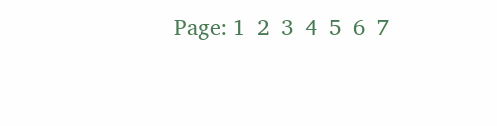Page: 1  2  3  4  5  6  7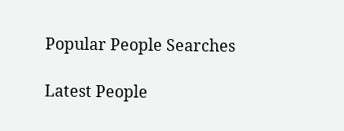Popular People Searches

Latest People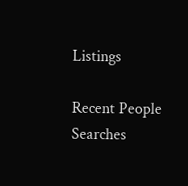Listings

Recent People Searches